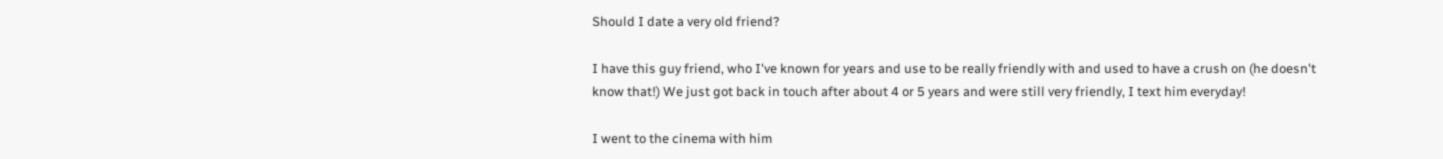Should I date a very old friend?

I have this guy friend, who I've known for years and use to be really friendly with and used to have a crush on (he doesn't know that!) We just got back in touch after about 4 or 5 years and were still very friendly, I text him everyday!

I went to the cinema with him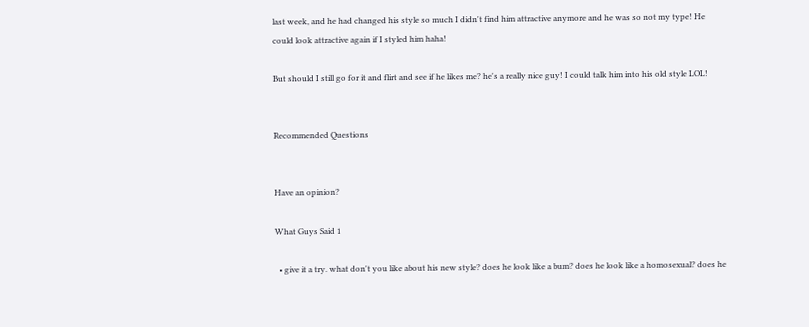last week, and he had changed his style so much I didn't find him attractive anymore and he was so not my type! He could look attractive again if I styled him haha!

But should I still go for it and flirt and see if he likes me? he's a really nice guy! I could talk him into his old style LOL!


Recommended Questions


Have an opinion?

What Guys Said 1

  • give it a try. what don't you like about his new style? does he look like a bum? does he look like a homosexual? does he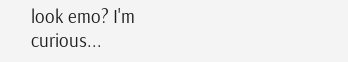look emo? I'm curious...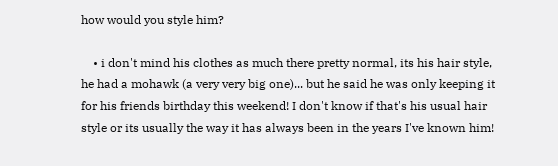how would you style him?

    • i don't mind his clothes as much there pretty normal, its his hair style, he had a mohawk (a very very big one)... but he said he was only keeping it for his friends birthday this weekend! I don't know if that's his usual hair style or its usually the way it has always been in the years I've known him!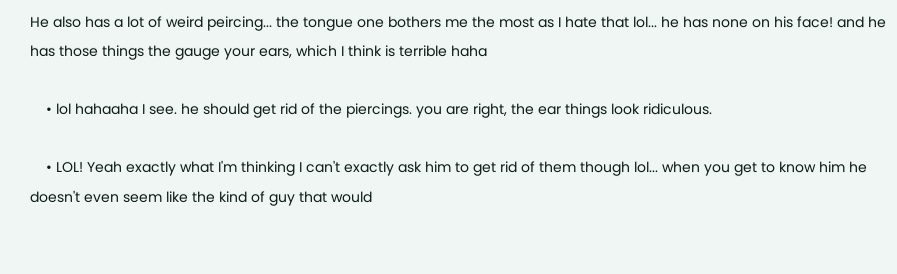He also has a lot of weird peircing... the tongue one bothers me the most as I hate that lol... he has none on his face! and he has those things the gauge your ears, which I think is terrible haha

    • lol hahaaha I see. he should get rid of the piercings. you are right, the ear things look ridiculous.

    • LOL! Yeah exactly what I'm thinking I can't exactly ask him to get rid of them though lol... when you get to know him he doesn't even seem like the kind of guy that would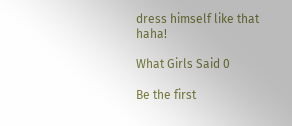dress himself like that haha!

What Girls Said 0

Be the first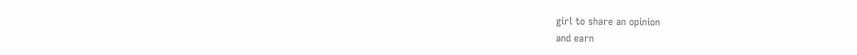girl to share an opinion
and earn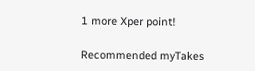1 more Xper point!

Recommended myTakes